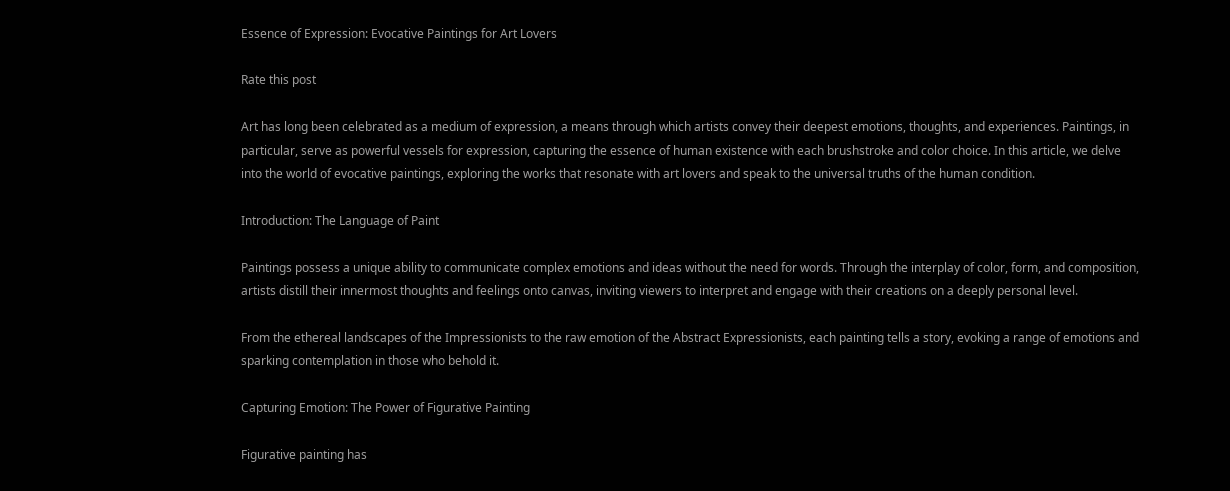Essence of Expression: Evocative Paintings for Art Lovers

Rate this post

Art has long been celebrated as a medium of expression, a means through which artists convey their deepest emotions, thoughts, and experiences. Paintings, in particular, serve as powerful vessels for expression, capturing the essence of human existence with each brushstroke and color choice. In this article, we delve into the world of evocative paintings, exploring the works that resonate with art lovers and speak to the universal truths of the human condition.

Introduction: The Language of Paint

Paintings possess a unique ability to communicate complex emotions and ideas without the need for words. Through the interplay of color, form, and composition, artists distill their innermost thoughts and feelings onto canvas, inviting viewers to interpret and engage with their creations on a deeply personal level.

From the ethereal landscapes of the Impressionists to the raw emotion of the Abstract Expressionists, each painting tells a story, evoking a range of emotions and sparking contemplation in those who behold it.

Capturing Emotion: The Power of Figurative Painting

Figurative painting has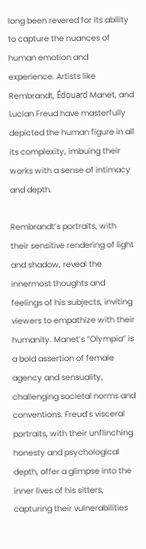long been revered for its ability to capture the nuances of human emotion and experience. Artists like Rembrandt, Édouard Manet, and Lucian Freud have masterfully depicted the human figure in all its complexity, imbuing their works with a sense of intimacy and depth.

Rembrandt’s portraits, with their sensitive rendering of light and shadow, reveal the innermost thoughts and feelings of his subjects, inviting viewers to empathize with their humanity. Manet’s “Olympia” is a bold assertion of female agency and sensuality, challenging societal norms and conventions. Freud’s visceral portraits, with their unflinching honesty and psychological depth, offer a glimpse into the inner lives of his sitters, capturing their vulnerabilities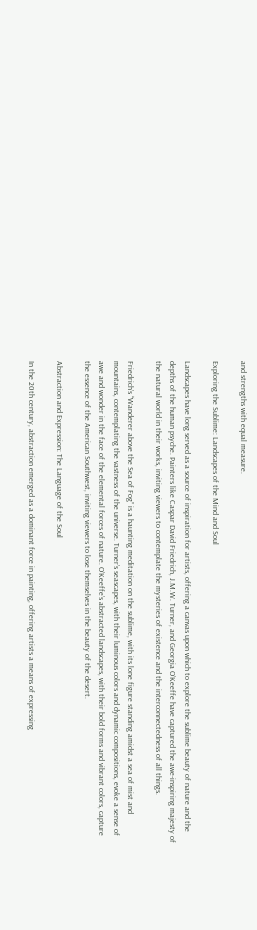and strengths with equal measure.

Exploring the Sublime: Landscapes of the Mind and Soul

Landscapes have long served as a source of inspiration for artists, offering a canvas upon which to explore the sublime beauty of nature and the depths of the human psyche. Painters like Caspar David Friedrich, J.M.W. Turner, and Georgia O’Keeffe have captured the awe-inspiring majesty of the natural world in their works, inviting viewers to contemplate the mysteries of existence and the interconnectedness of all things.

Friedrich’s “Wanderer above the Sea of Fog” is a haunting meditation on the sublime, with its lone figure standing amidst a sea of mist and mountains, contemplating the vastness of the universe. Turner’s seascapes, with their luminous colors and dynamic compositions, evoke a sense of awe and wonder in the face of the elemental forces of nature. O’Keeffe’s abstracted landscapes, with their bold forms and vibrant colors, capture the essence of the American Southwest, inviting viewers to lose themselves in the beauty of the desert.

Abstraction and Expression: The Language of the Soul

In the 20th century, abstraction emerged as a dominant force in painting, offering artists a means of expressing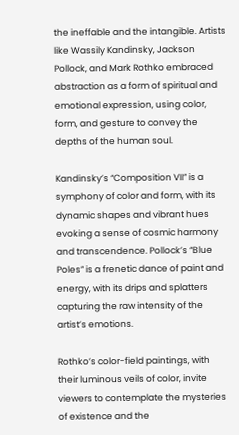the ineffable and the intangible. Artists like Wassily Kandinsky, Jackson Pollock, and Mark Rothko embraced abstraction as a form of spiritual and emotional expression, using color, form, and gesture to convey the depths of the human soul.

Kandinsky’s “Composition VII” is a symphony of color and form, with its dynamic shapes and vibrant hues evoking a sense of cosmic harmony and transcendence. Pollock’s “Blue Poles” is a frenetic dance of paint and energy, with its drips and splatters capturing the raw intensity of the artist’s emotions.

Rothko’s color-field paintings, with their luminous veils of color, invite viewers to contemplate the mysteries of existence and the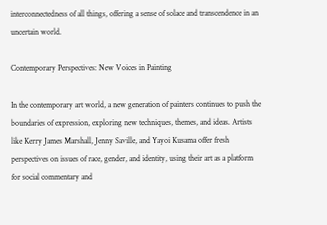interconnectedness of all things, offering a sense of solace and transcendence in an uncertain world.

Contemporary Perspectives: New Voices in Painting

In the contemporary art world, a new generation of painters continues to push the boundaries of expression, exploring new techniques, themes, and ideas. Artists like Kerry James Marshall, Jenny Saville, and Yayoi Kusama offer fresh perspectives on issues of race, gender, and identity, using their art as a platform for social commentary and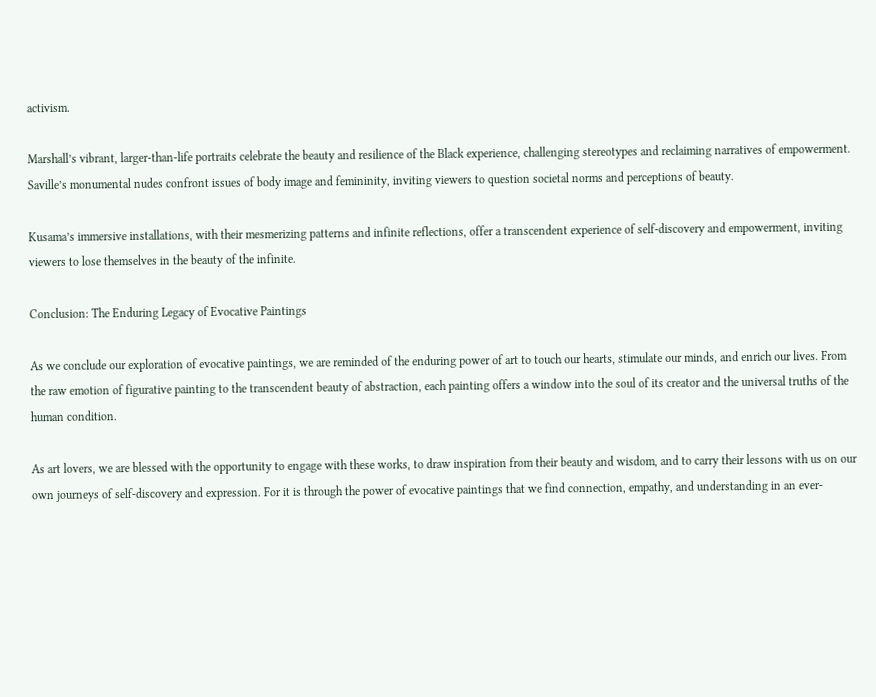activism.

Marshall’s vibrant, larger-than-life portraits celebrate the beauty and resilience of the Black experience, challenging stereotypes and reclaiming narratives of empowerment. Saville’s monumental nudes confront issues of body image and femininity, inviting viewers to question societal norms and perceptions of beauty.

Kusama’s immersive installations, with their mesmerizing patterns and infinite reflections, offer a transcendent experience of self-discovery and empowerment, inviting viewers to lose themselves in the beauty of the infinite.

Conclusion: The Enduring Legacy of Evocative Paintings

As we conclude our exploration of evocative paintings, we are reminded of the enduring power of art to touch our hearts, stimulate our minds, and enrich our lives. From the raw emotion of figurative painting to the transcendent beauty of abstraction, each painting offers a window into the soul of its creator and the universal truths of the human condition.

As art lovers, we are blessed with the opportunity to engage with these works, to draw inspiration from their beauty and wisdom, and to carry their lessons with us on our own journeys of self-discovery and expression. For it is through the power of evocative paintings that we find connection, empathy, and understanding in an ever-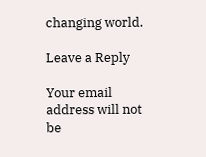changing world.

Leave a Reply

Your email address will not be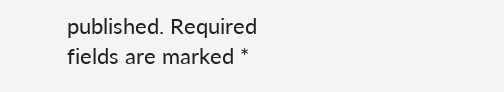published. Required fields are marked *